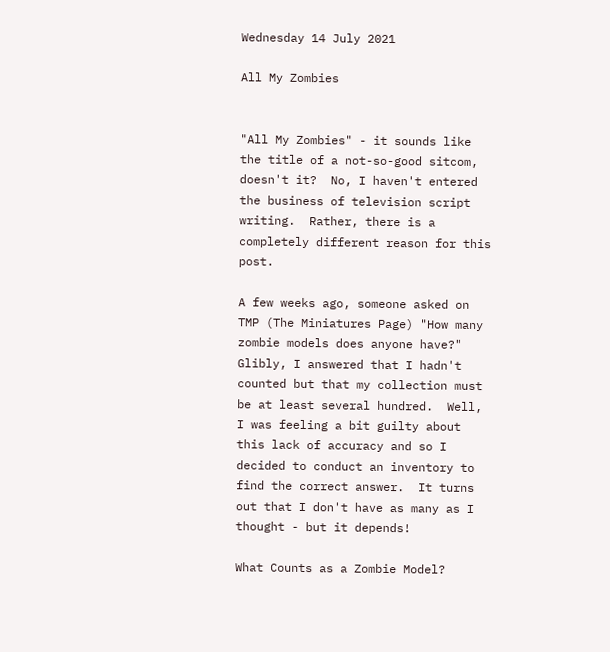Wednesday 14 July 2021

All My Zombies


"All My Zombies" - it sounds like the title of a not-so-good sitcom, doesn't it?  No, I haven't entered the business of television script writing.  Rather, there is a completely different reason for this post.

A few weeks ago, someone asked on TMP (The Miniatures Page) "How many zombie models does anyone have?"  Glibly, I answered that I hadn't counted but that my collection must be at least several hundred.  Well, I was feeling a bit guilty about this lack of accuracy and so I decided to conduct an inventory to find the correct answer.  It turns out that I don't have as many as I thought - but it depends!

What Counts as a Zombie Model?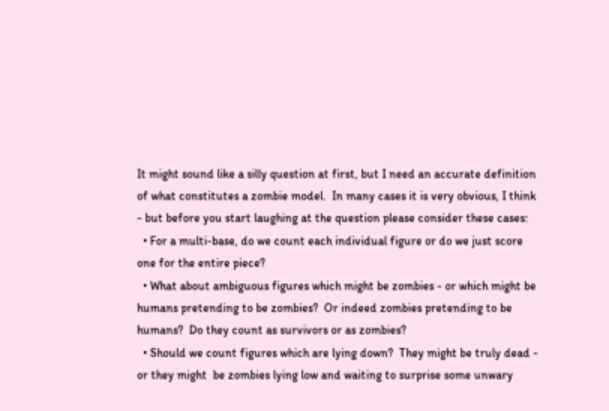It might sound like a silly question at first, but I need an accurate definition of what constitutes a zombie model.  In many cases it is very obvious, I think - but before you start laughing at the question please consider these cases:
  • For a multi-base, do we count each individual figure or do we just score one for the entire piece?
  • What about ambiguous figures which might be zombies - or which might be humans pretending to be zombies?  Or indeed zombies pretending to be humans?  Do they count as survivors or as zombies?
  • Should we count figures which are lying down?  They might be truly dead - or they might  be zombies lying low and waiting to surprise some unwary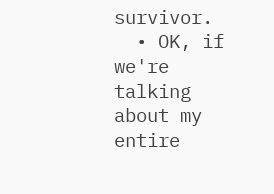survivor.
  • OK, if we're talking about my entire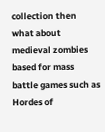collection then what about medieval zombies based for mass battle games such as Hordes of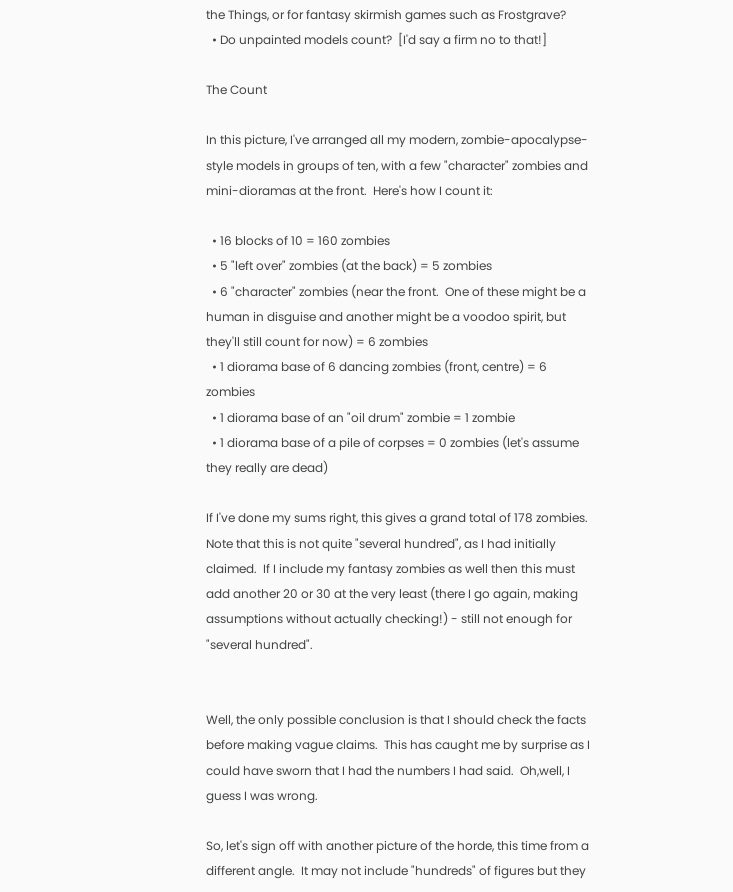the Things, or for fantasy skirmish games such as Frostgrave?
  • Do unpainted models count?  [I'd say a firm no to that!]

The Count

In this picture, I've arranged all my modern, zombie-apocalypse-style models in groups of ten, with a few "character" zombies and mini-dioramas at the front.  Here's how I count it:

  • 16 blocks of 10 = 160 zombies
  • 5 "left over" zombies (at the back) = 5 zombies
  • 6 "character" zombies (near the front.  One of these might be a human in disguise and another might be a voodoo spirit, but they'll still count for now) = 6 zombies
  • 1 diorama base of 6 dancing zombies (front, centre) = 6 zombies
  • 1 diorama base of an "oil drum" zombie = 1 zombie
  • 1 diorama base of a pile of corpses = 0 zombies (let's assume they really are dead)

If I've done my sums right, this gives a grand total of 178 zombies.  Note that this is not quite "several hundred", as I had initially claimed.  If I include my fantasy zombies as well then this must add another 20 or 30 at the very least (there I go again, making assumptions without actually checking!) - still not enough for "several hundred".


Well, the only possible conclusion is that I should check the facts before making vague claims.  This has caught me by surprise as I could have sworn that I had the numbers I had said.  Oh,well, I guess I was wrong.

So, let's sign off with another picture of the horde, this time from a different angle.  It may not include "hundreds" of figures but they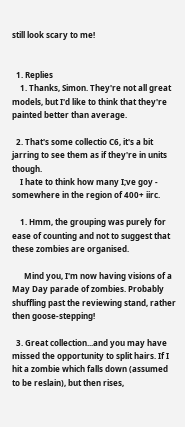still look scary to me!


  1. Replies
    1. Thanks, Simon. They're not all great models, but I'd like to think that they're painted better than average.

  2. That's some collectio C6, it's a bit jarring to see them as if they're in units though.
    I hate to think how many I;ve goy - somewhere in the region of 400+ iirc.

    1. Hmm, the grouping was purely for ease of counting and not to suggest that these zombies are organised.

      Mind you, I'm now having visions of a May Day parade of zombies. Probably shuffling past the reviewing stand, rather then goose-stepping!

  3. Great collection...and you may have missed the opportunity to split hairs. If I hit a zombie which falls down (assumed to be reslain), but then rises,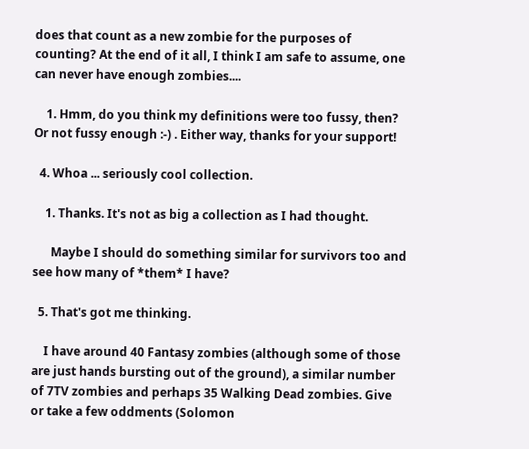does that count as a new zombie for the purposes of counting? At the end of it all, I think I am safe to assume, one can never have enough zombies....

    1. Hmm, do you think my definitions were too fussy, then? Or not fussy enough :-) . Either way, thanks for your support!

  4. Whoa ... seriously cool collection.

    1. Thanks. It's not as big a collection as I had thought.

      Maybe I should do something similar for survivors too and see how many of *them* I have?

  5. That's got me thinking.

    I have around 40 Fantasy zombies (although some of those are just hands bursting out of the ground), a similar number of 7TV zombies and perhaps 35 Walking Dead zombies. Give or take a few oddments (Solomon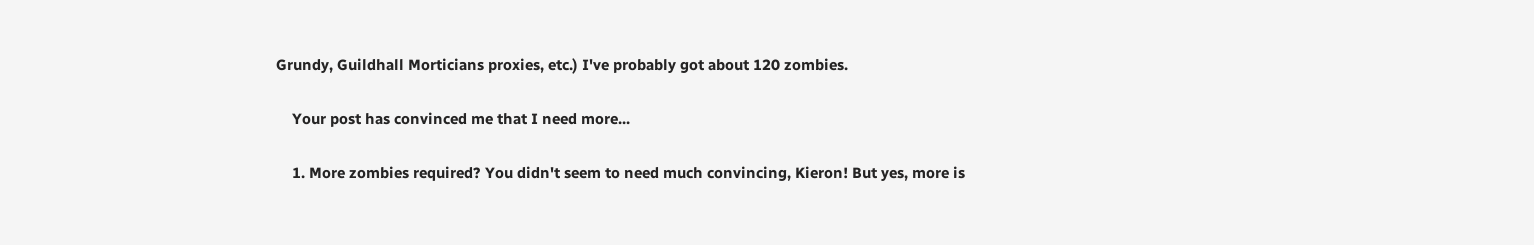Grundy, Guildhall Morticians proxies, etc.) I've probably got about 120 zombies.

    Your post has convinced me that I need more...

    1. More zombies required? You didn't seem to need much convincing, Kieron! But yes, more is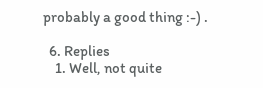probably a good thing :-) .

  6. Replies
    1. Well, not quite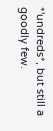*'undreds*, but still a goodly few.